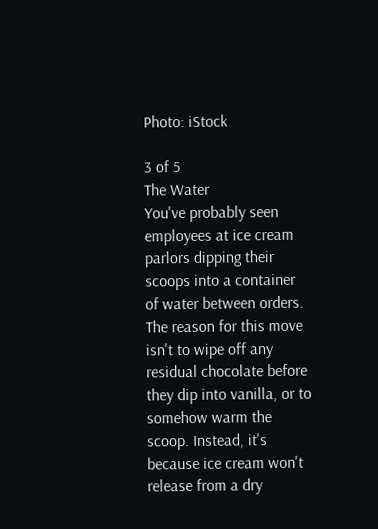Photo: iStock

3 of 5
The Water
You've probably seen employees at ice cream parlors dipping their scoops into a container of water between orders. The reason for this move isn't to wipe off any residual chocolate before they dip into vanilla, or to somehow warm the scoop. Instead, it's because ice cream won't release from a dry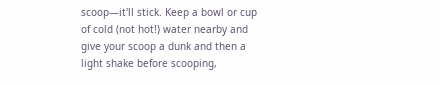scoop—it'll stick. Keep a bowl or cup of cold (not hot!) water nearby and give your scoop a dunk and then a light shake before scooping,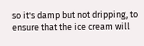so it's damp but not dripping, to ensure that the ice cream will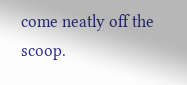come neatly off the scoop.